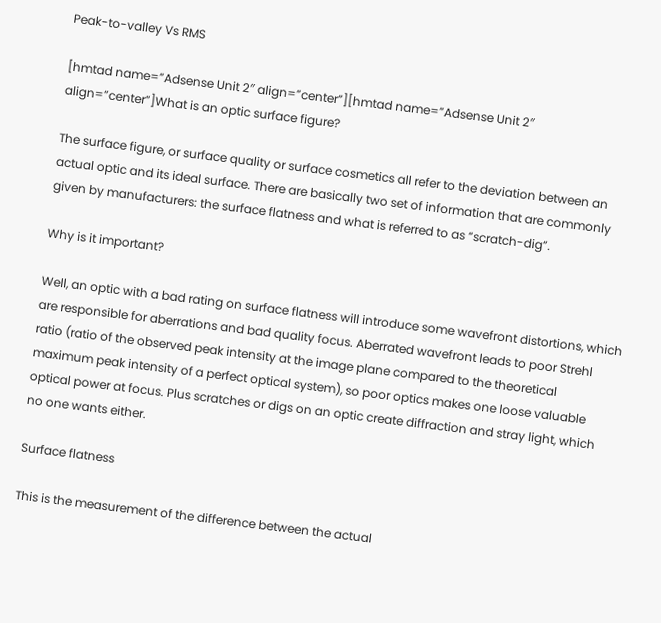Peak-to-valley Vs RMS

[hmtad name=”Adsense Unit 2″ align=”center”][hmtad name=”Adsense Unit 2″ align=”center”]What is an optic surface figure?

The surface figure, or surface quality or surface cosmetics all refer to the deviation between an actual optic and its ideal surface. There are basically two set of information that are commonly given by manufacturers: the surface flatness and what is referred to as “scratch-dig”.

Why is it important?

Well, an optic with a bad rating on surface flatness will introduce some wavefront distortions, which are responsible for aberrations and bad quality focus. Aberrated wavefront leads to poor Strehl ratio (ratio of the observed peak intensity at the image plane compared to the theoretical maximum peak intensity of a perfect optical system), so poor optics makes one loose valuable optical power at focus. Plus scratches or digs on an optic create diffraction and stray light, which no one wants either.

Surface flatness

This is the measurement of the difference between the actual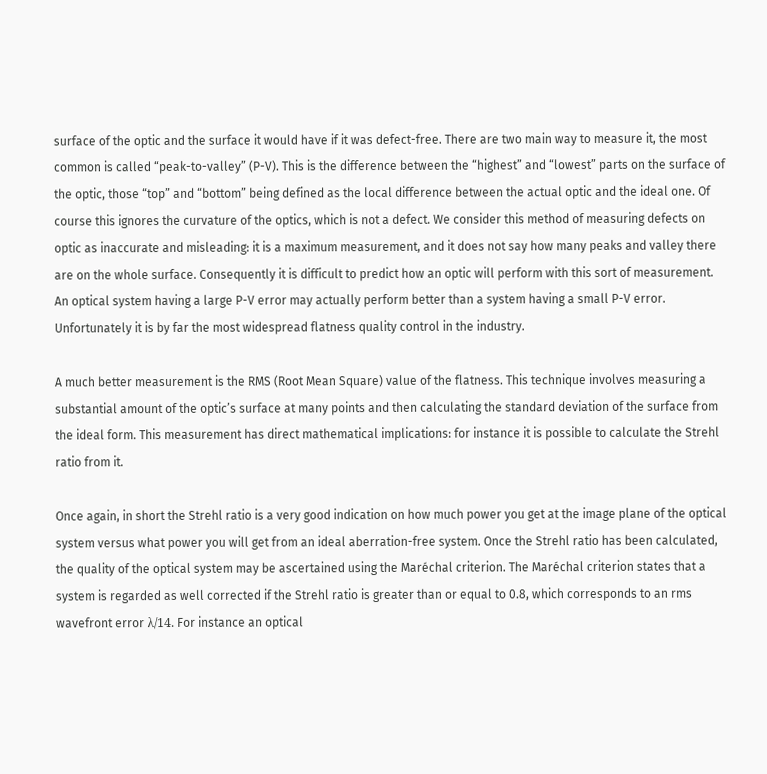surface of the optic and the surface it would have if it was defect-free. There are two main way to measure it, the most common is called “peak-to-valley” (P-V). This is the difference between the “highest” and “lowest” parts on the surface of the optic, those “top” and “bottom” being defined as the local difference between the actual optic and the ideal one. Of course this ignores the curvature of the optics, which is not a defect. We consider this method of measuring defects on optic as inaccurate and misleading: it is a maximum measurement, and it does not say how many peaks and valley there are on the whole surface. Consequently it is difficult to predict how an optic will perform with this sort of measurement. An optical system having a large P-V error may actually perform better than a system having a small P-V error. Unfortunately it is by far the most widespread flatness quality control in the industry.

A much better measurement is the RMS (Root Mean Square) value of the flatness. This technique involves measuring a substantial amount of the optic’s surface at many points and then calculating the standard deviation of the surface from the ideal form. This measurement has direct mathematical implications: for instance it is possible to calculate the Strehl ratio from it.

Once again, in short the Strehl ratio is a very good indication on how much power you get at the image plane of the optical system versus what power you will get from an ideal aberration-free system. Once the Strehl ratio has been calculated, the quality of the optical system may be ascertained using the Maréchal criterion. The Maréchal criterion states that a system is regarded as well corrected if the Strehl ratio is greater than or equal to 0.8, which corresponds to an rms wavefront error λ/14. For instance an optical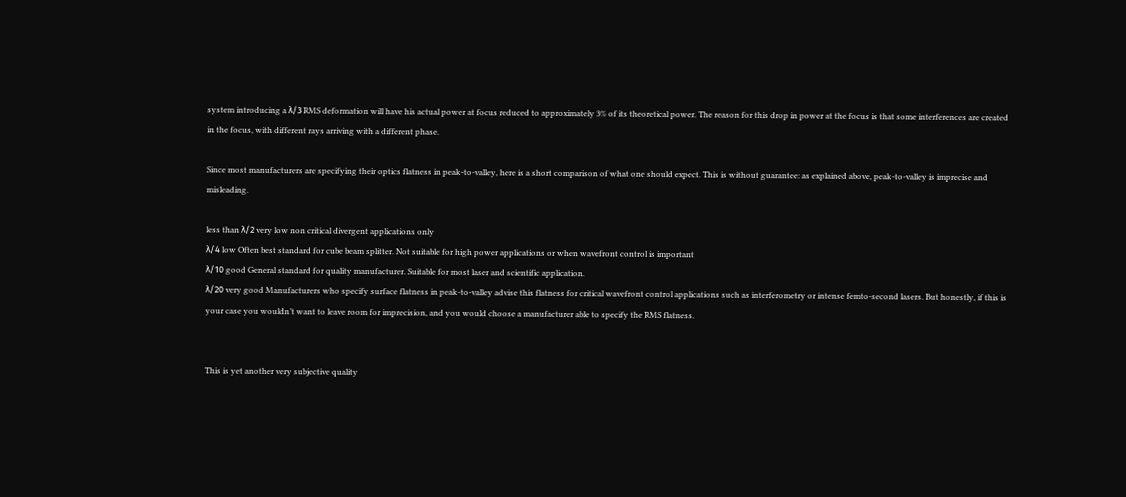system introducing a λ/3 RMS deformation will have his actual power at focus reduced to approximately 3% of its theoretical power. The reason for this drop in power at the focus is that some interferences are created in the focus, with different rays arriving with a different phase.

Since most manufacturers are specifying their optics flatness in peak-to-valley, here is a short comparison of what one should expect. This is without guarantee: as explained above, peak-to-valley is imprecise and misleading.

less than λ/2 very low non critical divergent applications only
λ/4 low Often best standard for cube beam splitter. Not suitable for high power applications or when wavefront control is important
λ/10 good General standard for quality manufacturer. Suitable for most laser and scientific application.
λ/20 very good Manufacturers who specify surface flatness in peak-to-valley advise this flatness for critical wavefront control applications such as interferometry or intense femto-second lasers. But honestly, if this is your case you wouldn’t want to leave room for imprecision, and you would choose a manufacturer able to specify the RMS flatness.


This is yet another very subjective quality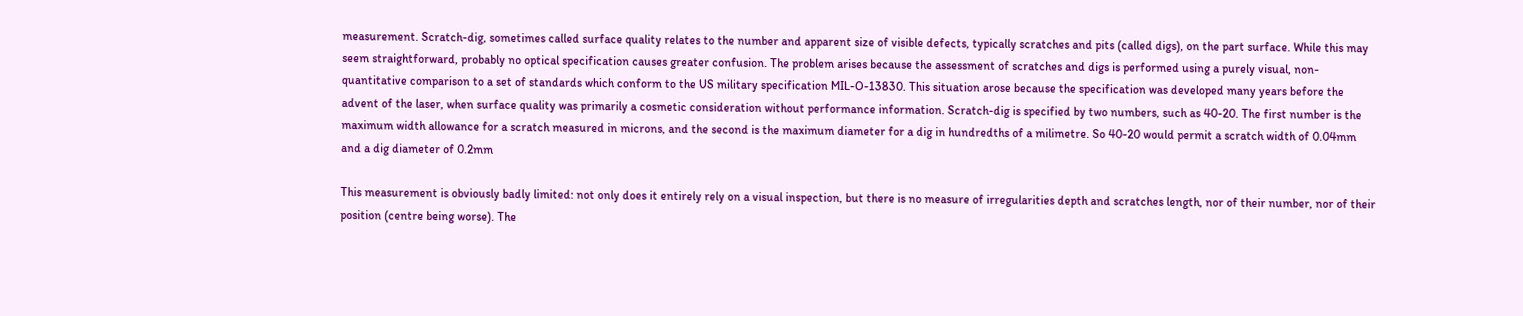measurement. Scratch-dig, sometimes called surface quality relates to the number and apparent size of visible defects, typically scratches and pits (called digs), on the part surface. While this may seem straightforward, probably no optical specification causes greater confusion. The problem arises because the assessment of scratches and digs is performed using a purely visual, non-quantitative comparison to a set of standards which conform to the US military specification MIL-O-13830. This situation arose because the specification was developed many years before the advent of the laser, when surface quality was primarily a cosmetic consideration without performance information. Scratch-dig is specified by two numbers, such as 40-20. The first number is the maximum width allowance for a scratch measured in microns, and the second is the maximum diameter for a dig in hundredths of a milimetre. So 40-20 would permit a scratch width of 0.04mm and a dig diameter of 0.2mm

This measurement is obviously badly limited: not only does it entirely rely on a visual inspection, but there is no measure of irregularities depth and scratches length, nor of their number, nor of their position (centre being worse). The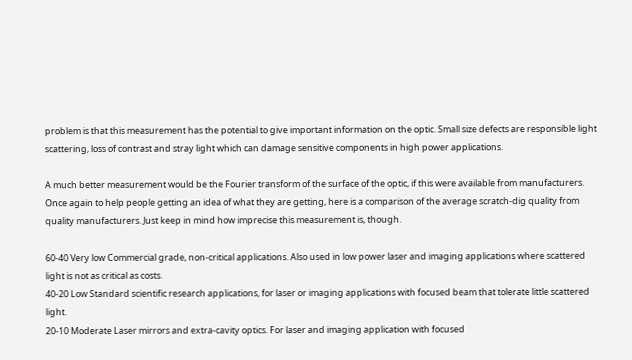problem is that this measurement has the potential to give important information on the optic. Small size defects are responsible light scattering, loss of contrast and stray light which can damage sensitive components in high power applications.

A much better measurement would be the Fourier transform of the surface of the optic, if this were available from manufacturers. Once again to help people getting an idea of what they are getting, here is a comparison of the average scratch-dig quality from quality manufacturers. Just keep in mind how imprecise this measurement is, though.

60-40 Very low Commercial grade, non-critical applications. Also used in low power laser and imaging applications where scattered light is not as critical as costs.
40-20 Low Standard scientific research applications, for laser or imaging applications with focused beam that tolerate little scattered light.
20-10 Moderate Laser mirrors and extra-cavity optics. For laser and imaging application with focused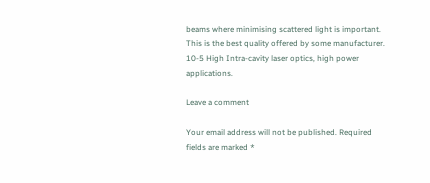beams where minimising scattered light is important. This is the best quality offered by some manufacturer.
10-5 High Intra-cavity laser optics, high power applications.

Leave a comment

Your email address will not be published. Required fields are marked *